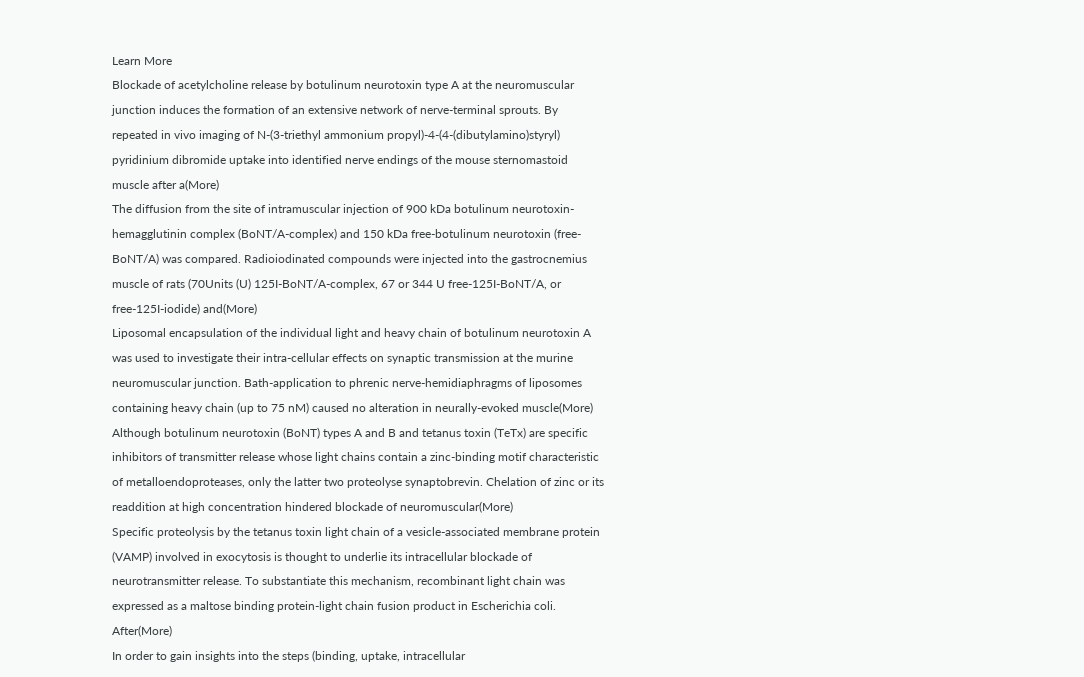Learn More
Blockade of acetylcholine release by botulinum neurotoxin type A at the neuromuscular junction induces the formation of an extensive network of nerve-terminal sprouts. By repeated in vivo imaging of N-(3-triethyl ammonium propyl)-4-(4-(dibutylamino)styryl) pyridinium dibromide uptake into identified nerve endings of the mouse sternomastoid muscle after a(More)
The diffusion from the site of intramuscular injection of 900 kDa botulinum neurotoxin-hemagglutinin complex (BoNT/A-complex) and 150 kDa free-botulinum neurotoxin (free-BoNT/A) was compared. Radioiodinated compounds were injected into the gastrocnemius muscle of rats (70Units (U) 125I-BoNT/A-complex, 67 or 344 U free-125I-BoNT/A, or free-125I-iodide) and(More)
Liposomal encapsulation of the individual light and heavy chain of botulinum neurotoxin A was used to investigate their intra-cellular effects on synaptic transmission at the murine neuromuscular junction. Bath-application to phrenic nerve-hemidiaphragms of liposomes containing heavy chain (up to 75 nM) caused no alteration in neurally-evoked muscle(More)
Although botulinum neurotoxin (BoNT) types A and B and tetanus toxin (TeTx) are specific inhibitors of transmitter release whose light chains contain a zinc-binding motif characteristic of metalloendoproteases, only the latter two proteolyse synaptobrevin. Chelation of zinc or its readdition at high concentration hindered blockade of neuromuscular(More)
Specific proteolysis by the tetanus toxin light chain of a vesicle-associated membrane protein (VAMP) involved in exocytosis is thought to underlie its intracellular blockade of neurotransmitter release. To substantiate this mechanism, recombinant light chain was expressed as a maltose binding protein-light chain fusion product in Escherichia coli. After(More)
In order to gain insights into the steps (binding, uptake, intracellular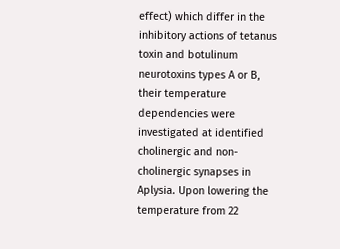effect) which differ in the inhibitory actions of tetanus toxin and botulinum neurotoxins types A or B, their temperature dependencies were investigated at identified cholinergic and non-cholinergic synapses in Aplysia. Upon lowering the temperature from 22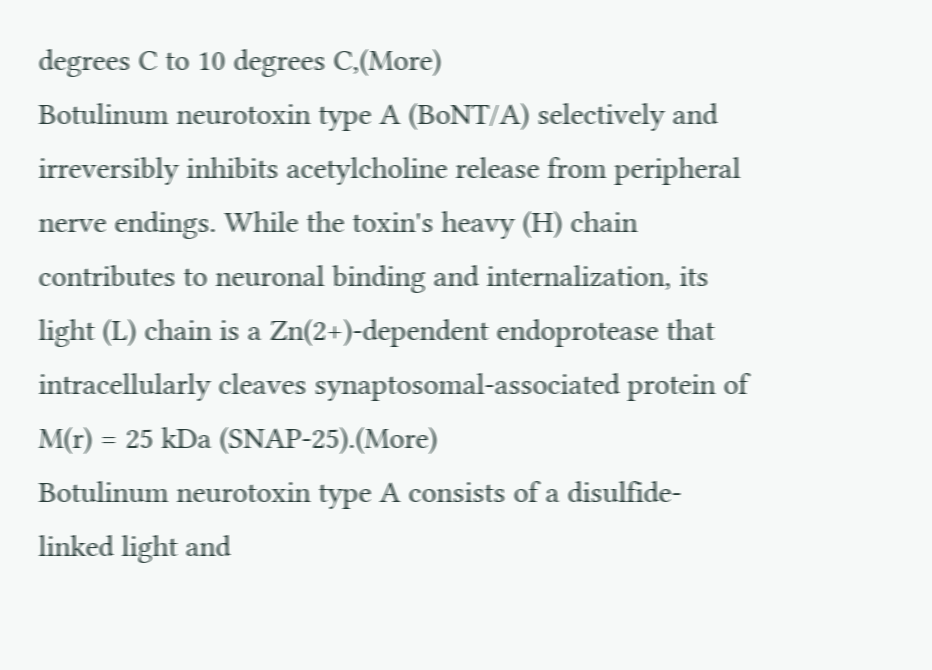degrees C to 10 degrees C,(More)
Botulinum neurotoxin type A (BoNT/A) selectively and irreversibly inhibits acetylcholine release from peripheral nerve endings. While the toxin's heavy (H) chain contributes to neuronal binding and internalization, its light (L) chain is a Zn(2+)-dependent endoprotease that intracellularly cleaves synaptosomal-associated protein of M(r) = 25 kDa (SNAP-25).(More)
Botulinum neurotoxin type A consists of a disulfide-linked light and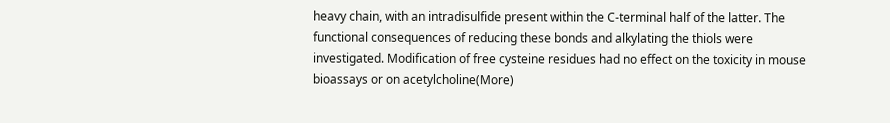heavy chain, with an intradisulfide present within the C-terminal half of the latter. The functional consequences of reducing these bonds and alkylating the thiols were investigated. Modification of free cysteine residues had no effect on the toxicity in mouse bioassays or on acetylcholine(More)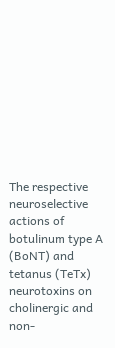The respective neuroselective actions of botulinum type A (BoNT) and tetanus (TeTx) neurotoxins on cholinergic and non-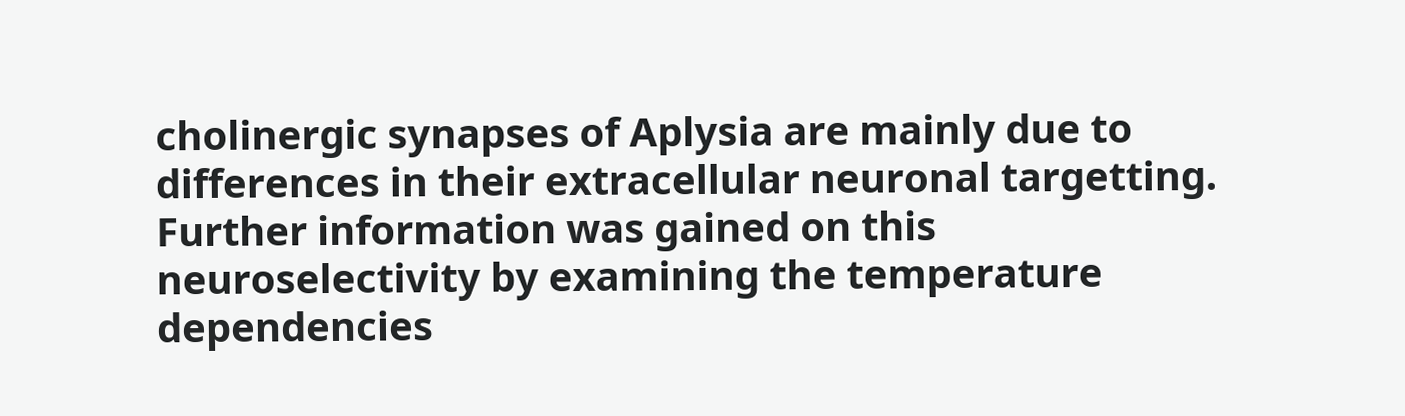cholinergic synapses of Aplysia are mainly due to differences in their extracellular neuronal targetting. Further information was gained on this neuroselectivity by examining the temperature dependencies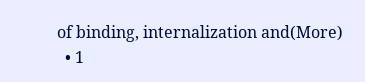of binding, internalization and(More)
  • 1